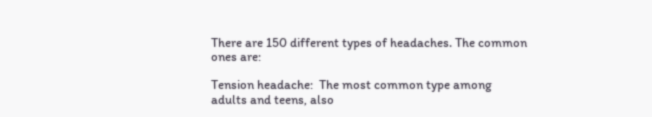There are 150 different types of headaches. The common ones are:

Tension headache:  The most common type among adults and teens, also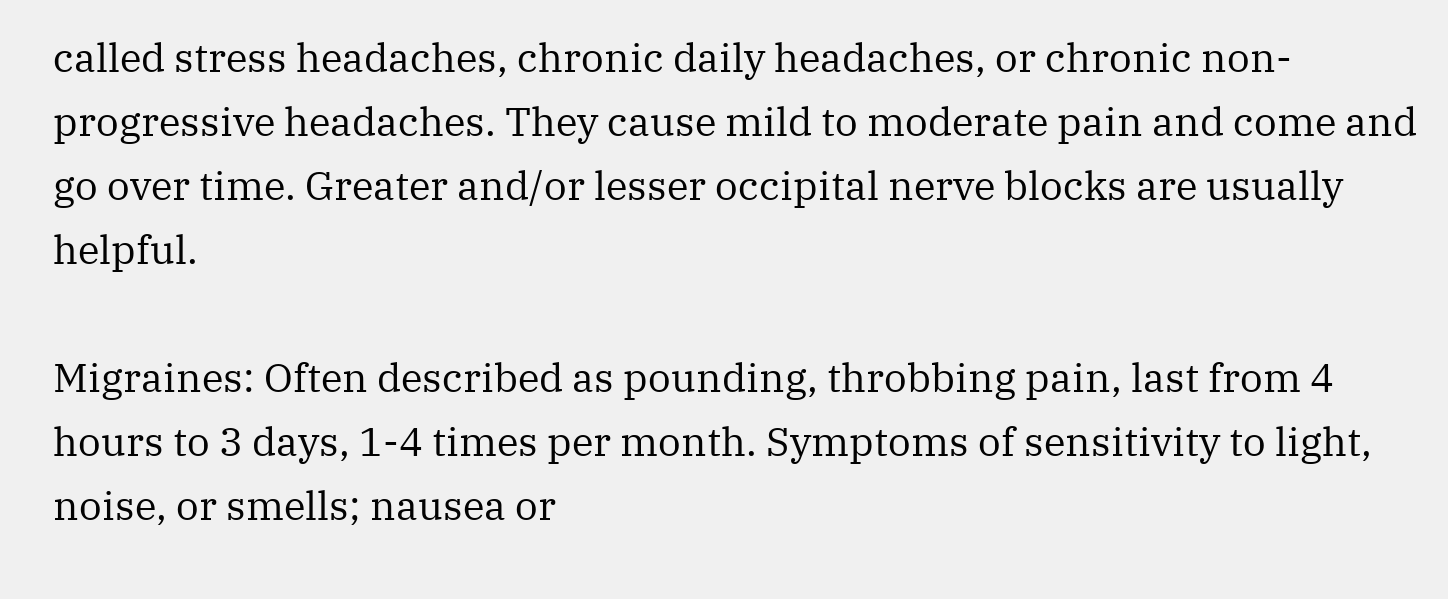called stress headaches, chronic daily headaches, or chronic non-progressive headaches. They cause mild to moderate pain and come and go over time. Greater and/or lesser occipital nerve blocks are usually helpful.

Migraines: Often described as pounding, throbbing pain, last from 4 hours to 3 days, 1-4 times per month. Symptoms of sensitivity to light, noise, or smells; nausea or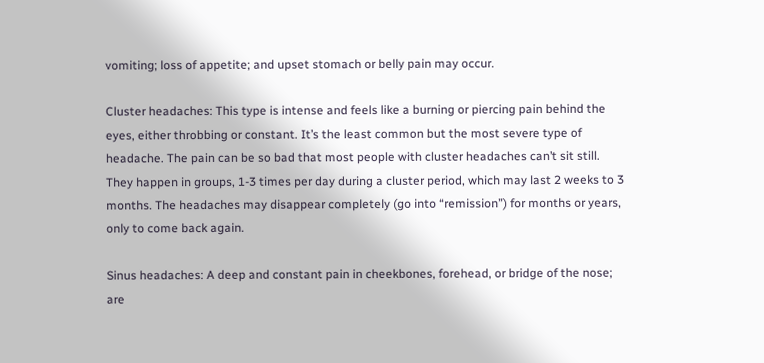vomiting; loss of appetite; and upset stomach or belly pain may occur.

Cluster headaches: This type is intense and feels like a burning or piercing pain behind the eyes, either throbbing or constant. It’s the least common but the most severe type of headache. The pain can be so bad that most people with cluster headaches can’t sit still. They happen in groups, 1-3 times per day during a cluster period, which may last 2 weeks to 3 months. The headaches may disappear completely (go into “remission”) for months or years, only to come back again.

Sinus headaches: A deep and constant pain in cheekbones, forehead, or bridge of the nose; are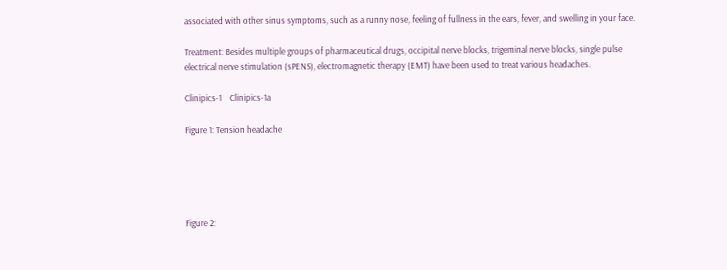associated with other sinus symptoms, such as a runny nose, feeling of fullness in the ears, fever, and swelling in your face.

Treatment: Besides multiple groups of pharmaceutical drugs, occipital nerve blocks, trigeminal nerve blocks, single pulse electrical nerve stimulation (sPENS), electromagnetic therapy (EMT) have been used to treat various headaches.

Clinipics-1    Clinipics-1a

Figure 1: Tension headache





Figure 2: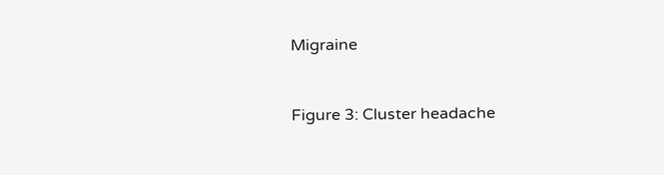Migraine



Figure 3: Cluster headache